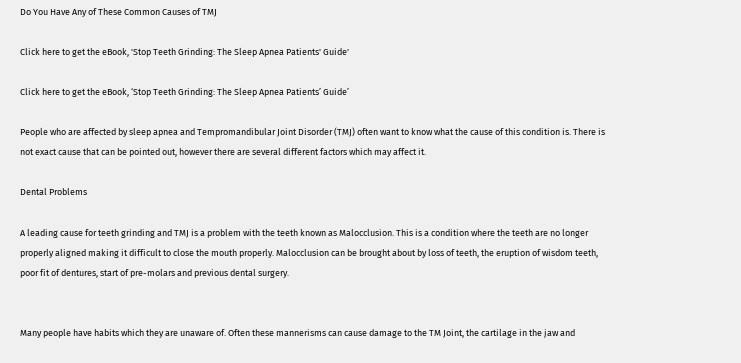Do You Have Any of These Common Causes of TMJ

Click here to get the eBook, 'Stop Teeth Grinding: The Sleep Apnea Patients' Guide'

Click here to get the eBook, ‘Stop Teeth Grinding: The Sleep Apnea Patients’ Guide’

People who are affected by sleep apnea and Tempromandibular Joint Disorder (TMJ) often want to know what the cause of this condition is. There is not exact cause that can be pointed out, however there are several different factors which may affect it.

Dental Problems

A leading cause for teeth grinding and TMJ is a problem with the teeth known as Malocclusion. This is a condition where the teeth are no longer properly aligned making it difficult to close the mouth properly. Malocclusion can be brought about by loss of teeth, the eruption of wisdom teeth, poor fit of dentures, start of pre-molars and previous dental surgery.


Many people have habits which they are unaware of. Often these mannerisms can cause damage to the TM Joint, the cartilage in the jaw and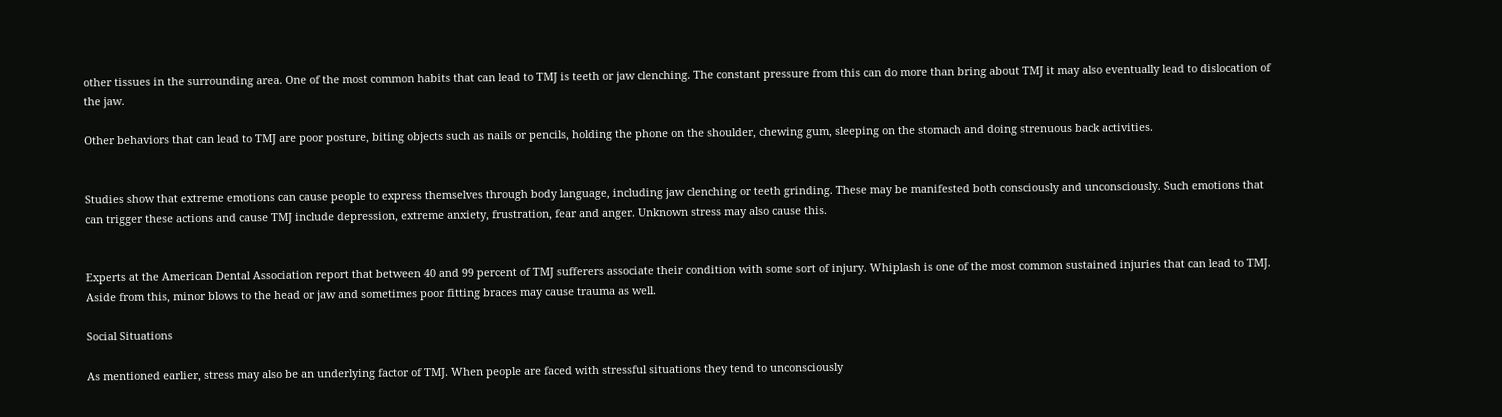other tissues in the surrounding area. One of the most common habits that can lead to TMJ is teeth or jaw clenching. The constant pressure from this can do more than bring about TMJ it may also eventually lead to dislocation of the jaw.

Other behaviors that can lead to TMJ are poor posture, biting objects such as nails or pencils, holding the phone on the shoulder, chewing gum, sleeping on the stomach and doing strenuous back activities.


Studies show that extreme emotions can cause people to express themselves through body language, including jaw clenching or teeth grinding. These may be manifested both consciously and unconsciously. Such emotions that can trigger these actions and cause TMJ include depression, extreme anxiety, frustration, fear and anger. Unknown stress may also cause this.


Experts at the American Dental Association report that between 40 and 99 percent of TMJ sufferers associate their condition with some sort of injury. Whiplash is one of the most common sustained injuries that can lead to TMJ. Aside from this, minor blows to the head or jaw and sometimes poor fitting braces may cause trauma as well.

Social Situations

As mentioned earlier, stress may also be an underlying factor of TMJ. When people are faced with stressful situations they tend to unconsciously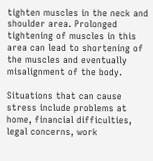tighten muscles in the neck and shoulder area. Prolonged tightening of muscles in this area can lead to shortening of the muscles and eventually misalignment of the body.

Situations that can cause stress include problems at home, financial difficulties, legal concerns, work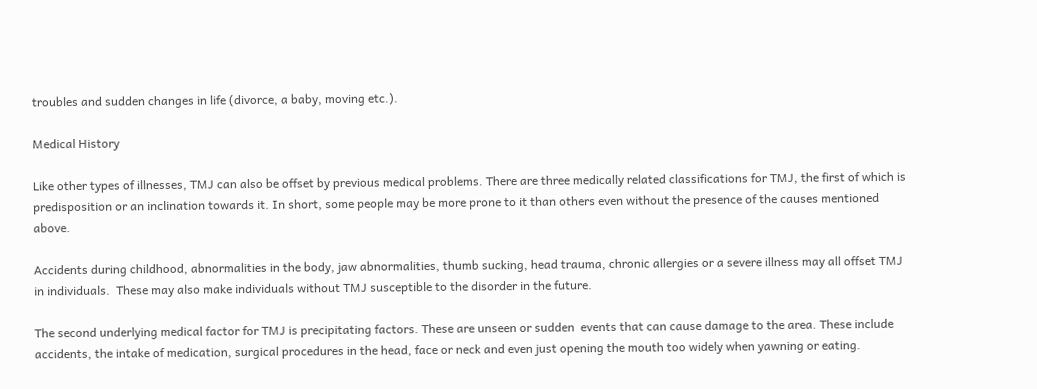troubles and sudden changes in life (divorce, a baby, moving etc.).

Medical History

Like other types of illnesses, TMJ can also be offset by previous medical problems. There are three medically related classifications for TMJ, the first of which is predisposition or an inclination towards it. In short, some people may be more prone to it than others even without the presence of the causes mentioned above.

Accidents during childhood, abnormalities in the body, jaw abnormalities, thumb sucking, head trauma, chronic allergies or a severe illness may all offset TMJ in individuals.  These may also make individuals without TMJ susceptible to the disorder in the future.

The second underlying medical factor for TMJ is precipitating factors. These are unseen or sudden  events that can cause damage to the area. These include accidents, the intake of medication, surgical procedures in the head, face or neck and even just opening the mouth too widely when yawning or eating.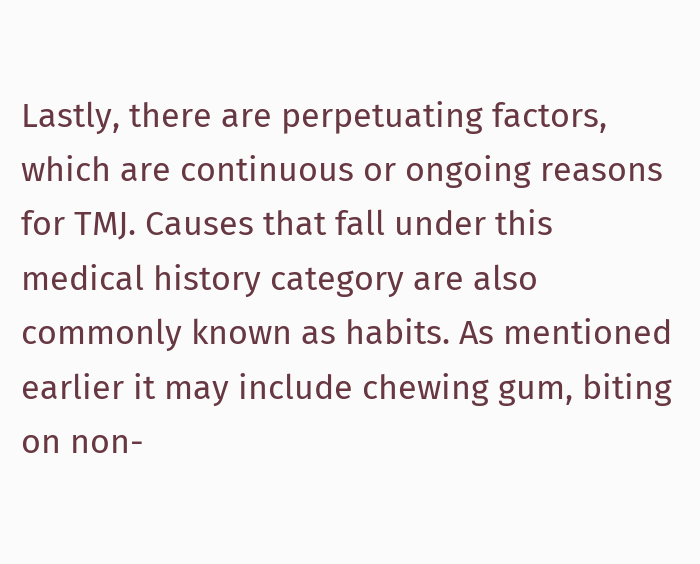Lastly, there are perpetuating factors, which are continuous or ongoing reasons for TMJ. Causes that fall under this medical history category are also commonly known as habits. As mentioned earlier it may include chewing gum, biting on non-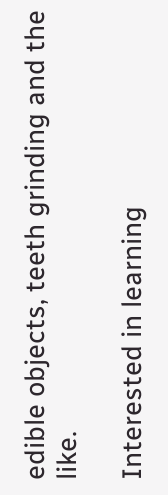edible objects, teeth grinding and the like.

Interested in learning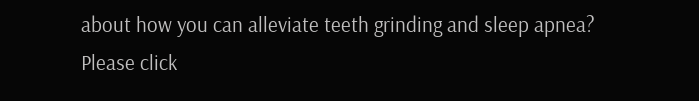about how you can alleviate teeth grinding and sleep apnea? Please click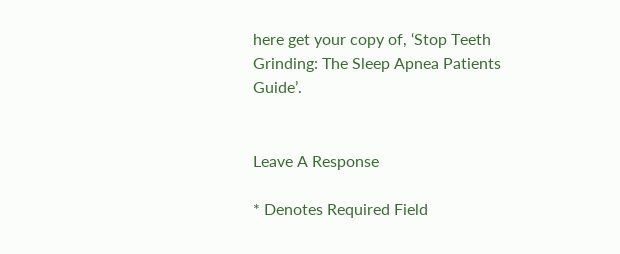here get your copy of, ‘Stop Teeth Grinding: The Sleep Apnea Patients Guide’.


Leave A Response

* Denotes Required Field